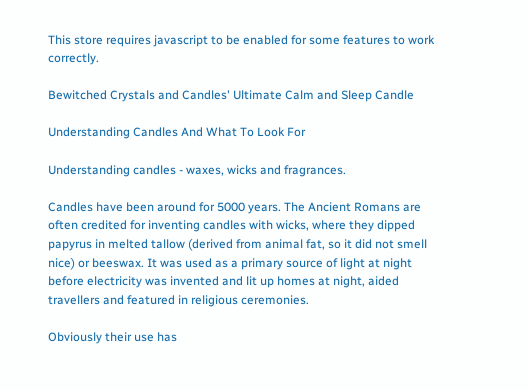This store requires javascript to be enabled for some features to work correctly.

Bewitched Crystals and Candles' Ultimate Calm and Sleep Candle

Understanding Candles And What To Look For

Understanding candles - waxes, wicks and fragrances.

Candles have been around for 5000 years. The Ancient Romans are often credited for inventing candles with wicks, where they dipped papyrus in melted tallow (derived from animal fat, so it did not smell nice) or beeswax. It was used as a primary source of light at night before electricity was invented and lit up homes at night, aided travellers and featured in religious ceremonies.

Obviously their use has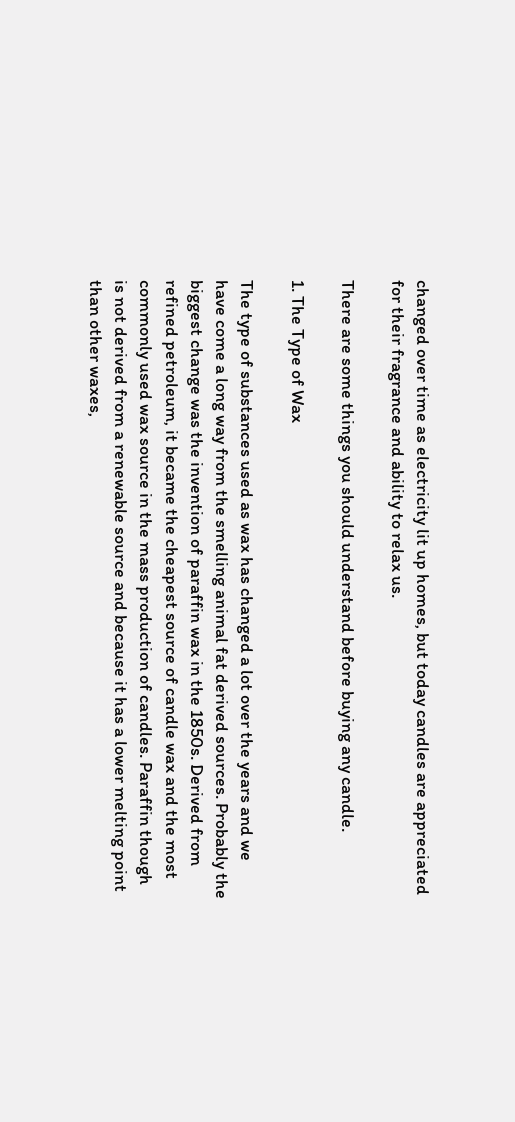changed over time as electricity lit up homes, but today candles are appreciated for their fragrance and ability to relax us.

There are some things you should understand before buying any candle.

1. The Type of Wax

The type of substances used as wax has changed a lot over the years and we have come a long way from the smelling animal fat derived sources. Probably the biggest change was the invention of paraffin wax in the 1850s. Derived from refined petroleum, it became the cheapest source of candle wax and the most commonly used wax source in the mass production of candles. Paraffin though is not derived from a renewable source and because it has a lower melting point than other waxes,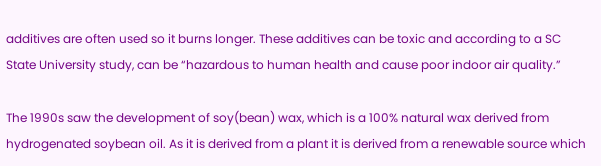additives are often used so it burns longer. These additives can be toxic and according to a SC State University study, can be “hazardous to human health and cause poor indoor air quality.”

The 1990s saw the development of soy(bean) wax, which is a 100% natural wax derived from hydrogenated soybean oil. As it is derived from a plant it is derived from a renewable source which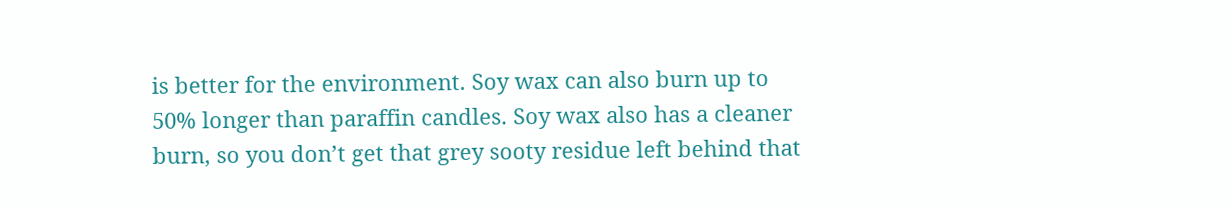is better for the environment. Soy wax can also burn up to 50% longer than paraffin candles. Soy wax also has a cleaner burn, so you don’t get that grey sooty residue left behind that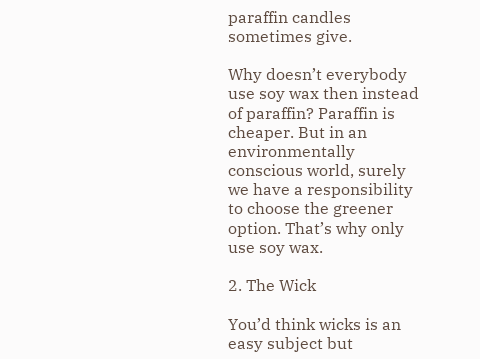paraffin candles sometimes give.

Why doesn’t everybody use soy wax then instead of paraffin? Paraffin is cheaper. But in an environmentally conscious world, surely we have a responsibility to choose the greener option. That’s why only use soy wax.

2. The Wick

You’d think wicks is an easy subject but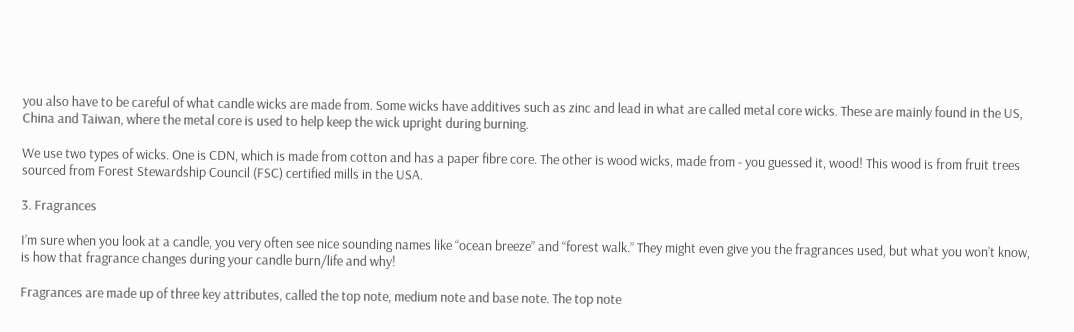you also have to be careful of what candle wicks are made from. Some wicks have additives such as zinc and lead in what are called metal core wicks. These are mainly found in the US, China and Taiwan, where the metal core is used to help keep the wick upright during burning.

We use two types of wicks. One is CDN, which is made from cotton and has a paper fibre core. The other is wood wicks, made from - you guessed it, wood! This wood is from fruit trees sourced from Forest Stewardship Council (FSC) certified mills in the USA.

3. Fragrances

I’m sure when you look at a candle, you very often see nice sounding names like “ocean breeze” and “forest walk.” They might even give you the fragrances used, but what you won’t know, is how that fragrance changes during your candle burn/life and why!

Fragrances are made up of three key attributes, called the top note, medium note and base note. The top note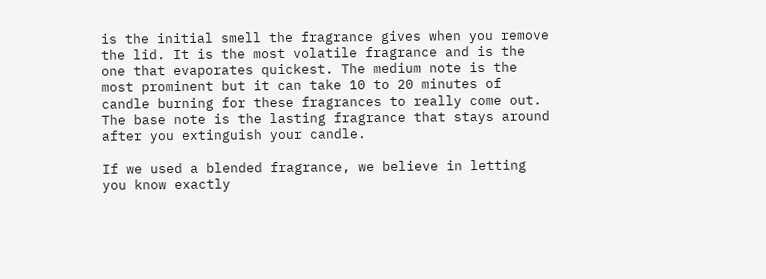is the initial smell the fragrance gives when you remove the lid. It is the most volatile fragrance and is the one that evaporates quickest. The medium note is the most prominent but it can take 10 to 20 minutes of candle burning for these fragrances to really come out. The base note is the lasting fragrance that stays around after you extinguish your candle.

If we used a blended fragrance, we believe in letting you know exactly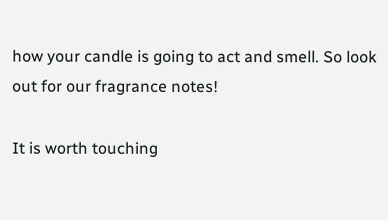how your candle is going to act and smell. So look out for our fragrance notes!

It is worth touching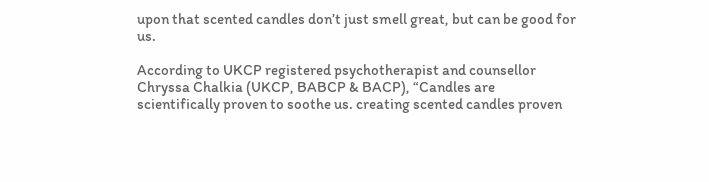upon that scented candles don’t just smell great, but can be good for us.

According to UKCP registered psychotherapist and counsellor Chryssa Chalkia (UKCP, BABCP & BACP), “Candles are scientifically proven to soothe us. creating scented candles proven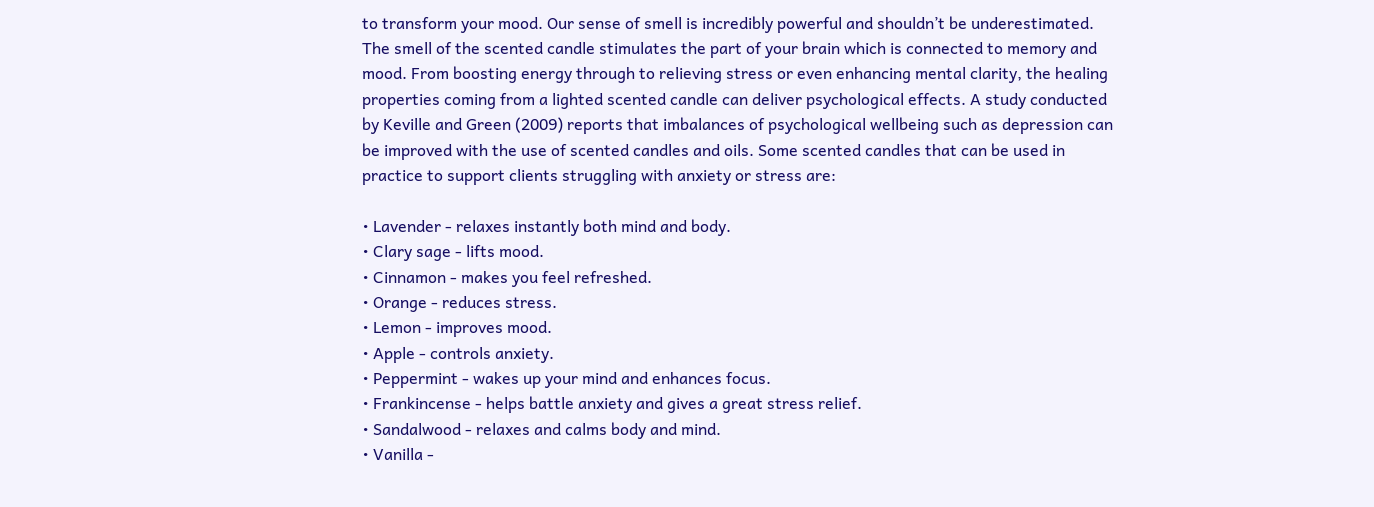to transform your mood. Our sense of smell is incredibly powerful and shouldn’t be underestimated. The smell of the scented candle stimulates the part of your brain which is connected to memory and mood. From boosting energy through to relieving stress or even enhancing mental clarity, the healing properties coming from a lighted scented candle can deliver psychological effects. A study conducted by Keville and Green (2009) reports that imbalances of psychological wellbeing such as depression can be improved with the use of scented candles and oils. Some scented candles that can be used in practice to support clients struggling with anxiety or stress are:

• Lavender - relaxes instantly both mind and body.
• Clary sage - lifts mood.
• Cinnamon - makes you feel refreshed.
• Orange - reduces stress.
• Lemon - improves mood.
• Apple - controls anxiety.
• Peppermint - wakes up your mind and enhances focus.
• Frankincense - helps battle anxiety and gives a great stress relief.
• Sandalwood - relaxes and calms body and mind.
• Vanilla -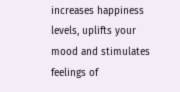increases happiness levels, uplifts your mood and stimulates feelings of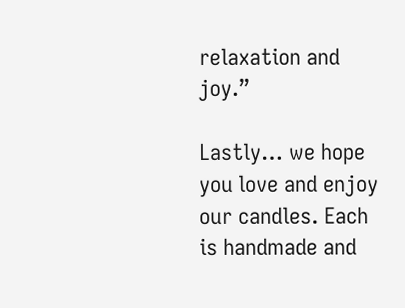relaxation and joy.”

Lastly… we hope you love and enjoy our candles. Each is handmade and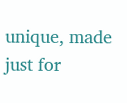unique, made just for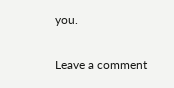you.

Leave a comment